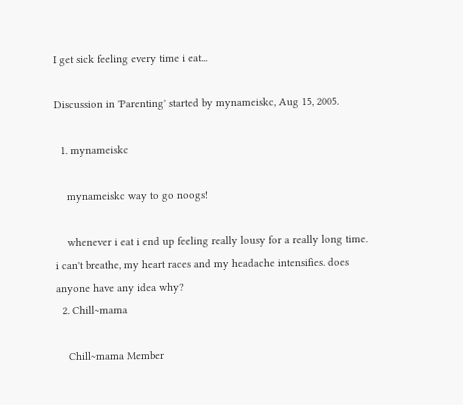I get sick feeling every time i eat...

Discussion in 'Parenting' started by mynameiskc, Aug 15, 2005.

  1. mynameiskc

    mynameiskc way to go noogs!

    whenever i eat i end up feeling really lousy for a really long time. i can't breathe, my heart races and my headache intensifies. does anyone have any idea why?
  2. Chill~mama

    Chill~mama Member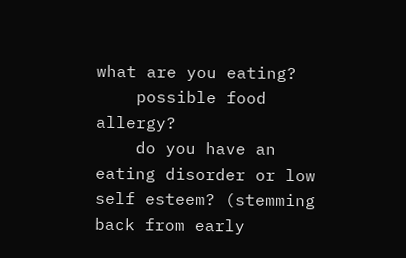what are you eating?
    possible food allergy?
    do you have an eating disorder or low self esteem? (stemming back from early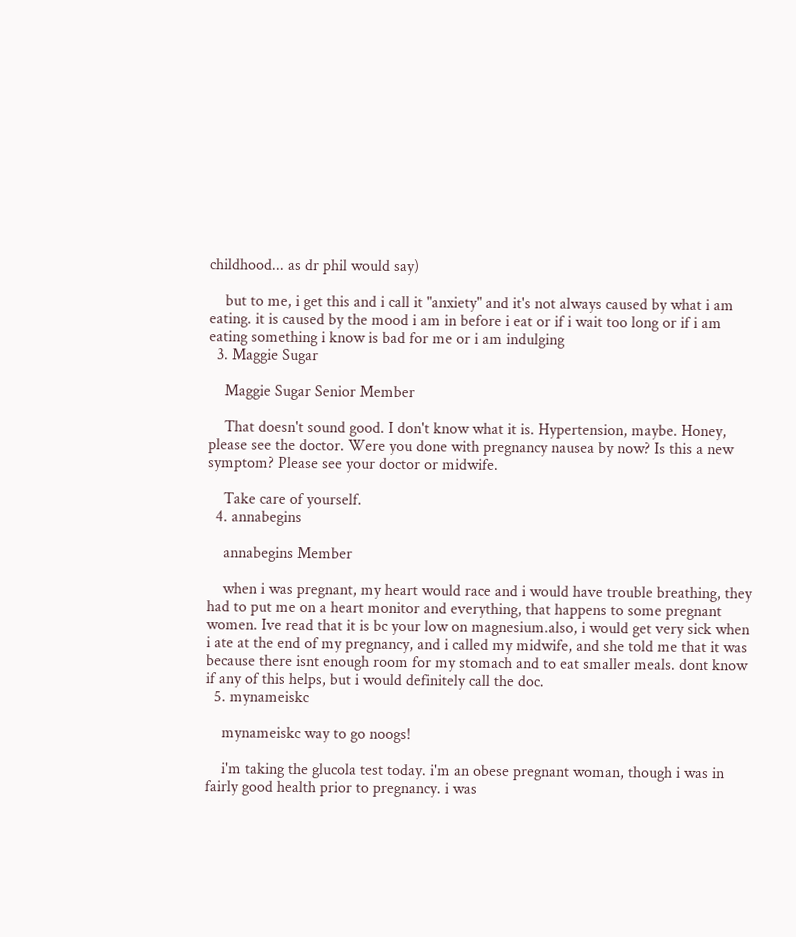childhood... as dr phil would say)

    but to me, i get this and i call it "anxiety" and it's not always caused by what i am eating. it is caused by the mood i am in before i eat or if i wait too long or if i am eating something i know is bad for me or i am indulging
  3. Maggie Sugar

    Maggie Sugar Senior Member

    That doesn't sound good. I don't know what it is. Hypertension, maybe. Honey, please see the doctor. Were you done with pregnancy nausea by now? Is this a new symptom? Please see your doctor or midwife.

    Take care of yourself.
  4. annabegins

    annabegins Member

    when i was pregnant, my heart would race and i would have trouble breathing, they had to put me on a heart monitor and everything, that happens to some pregnant women. Ive read that it is bc your low on magnesium.also, i would get very sick when i ate at the end of my pregnancy, and i called my midwife, and she told me that it was because there isnt enough room for my stomach and to eat smaller meals. dont know if any of this helps, but i would definitely call the doc.
  5. mynameiskc

    mynameiskc way to go noogs!

    i'm taking the glucola test today. i'm an obese pregnant woman, though i was in fairly good health prior to pregnancy. i was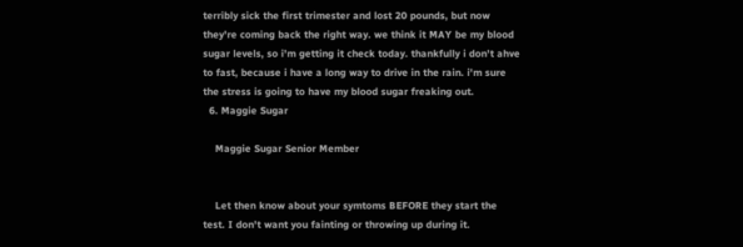terribly sick the first trimester and lost 20 pounds, but now they're coming back the right way. we think it MAY be my blood sugar levels, so i'm getting it check today. thankfully i don't ahve to fast, because i have a long way to drive in the rain. i'm sure the stress is going to have my blood sugar freaking out.
  6. Maggie Sugar

    Maggie Sugar Senior Member


    Let then know about your symtoms BEFORE they start the test. I don't want you fainting or throwing up during it.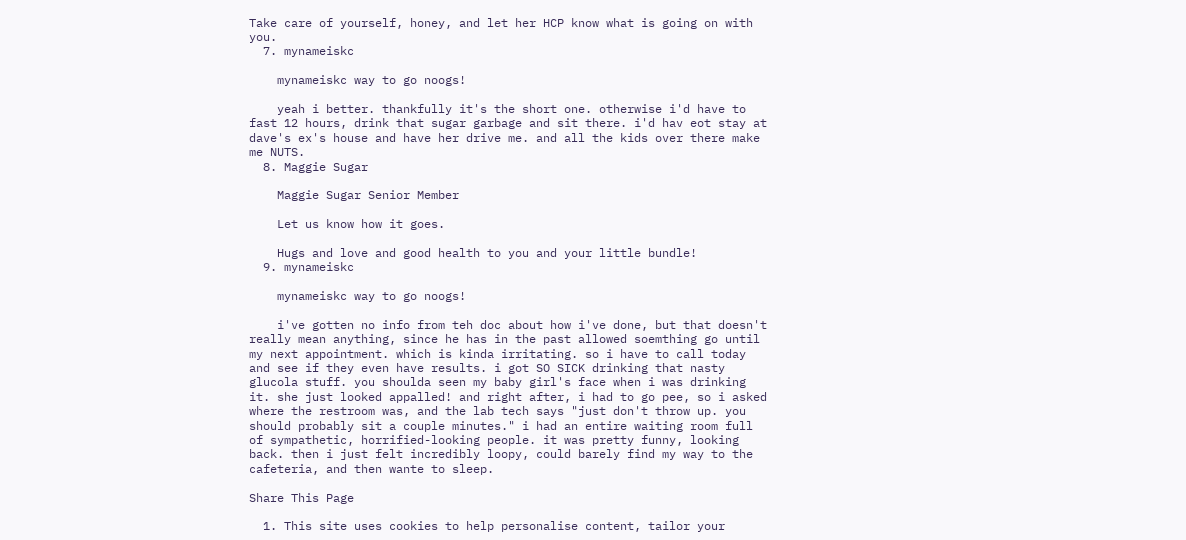Take care of yourself, honey, and let her HCP know what is going on with you.
  7. mynameiskc

    mynameiskc way to go noogs!

    yeah i better. thankfully it's the short one. otherwise i'd have to fast 12 hours, drink that sugar garbage and sit there. i'd hav eot stay at dave's ex's house and have her drive me. and all the kids over there make me NUTS.
  8. Maggie Sugar

    Maggie Sugar Senior Member

    Let us know how it goes.

    Hugs and love and good health to you and your little bundle!
  9. mynameiskc

    mynameiskc way to go noogs!

    i've gotten no info from teh doc about how i've done, but that doesn't really mean anything, since he has in the past allowed soemthing go until my next appointment. which is kinda irritating. so i have to call today and see if they even have results. i got SO SICK drinking that nasty glucola stuff. you shoulda seen my baby girl's face when i was drinking it. she just looked appalled! and right after, i had to go pee, so i asked where the restroom was, and the lab tech says "just don't throw up. you should probably sit a couple minutes." i had an entire waiting room full of sympathetic, horrified-looking people. it was pretty funny, looking back. then i just felt incredibly loopy, could barely find my way to the cafeteria, and then wante to sleep.

Share This Page

  1. This site uses cookies to help personalise content, tailor your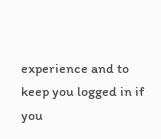experience and to keep you logged in if you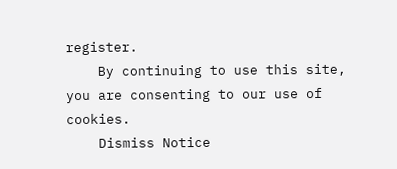register.
    By continuing to use this site, you are consenting to our use of cookies.
    Dismiss Notice